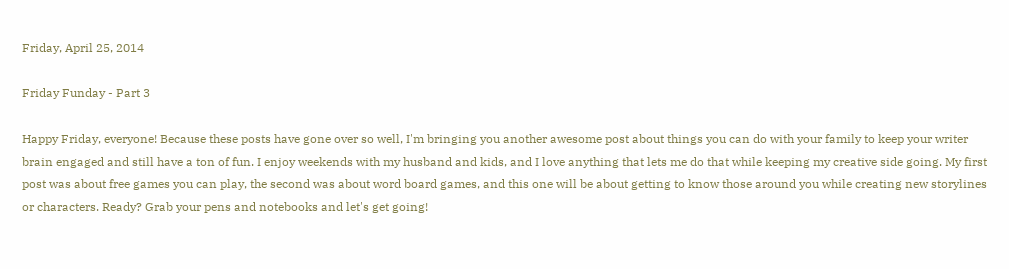Friday, April 25, 2014

Friday Funday - Part 3

Happy Friday, everyone! Because these posts have gone over so well, I'm bringing you another awesome post about things you can do with your family to keep your writer brain engaged and still have a ton of fun. I enjoy weekends with my husband and kids, and I love anything that lets me do that while keeping my creative side going. My first post was about free games you can play, the second was about word board games, and this one will be about getting to know those around you while creating new storylines or characters. Ready? Grab your pens and notebooks and let's get going!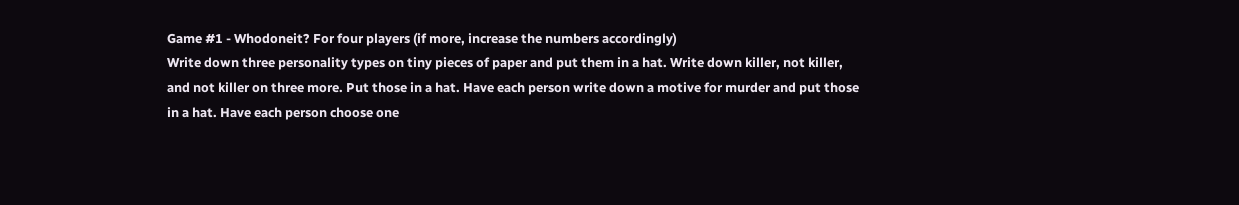Game #1 - Whodoneit? For four players (if more, increase the numbers accordingly)
Write down three personality types on tiny pieces of paper and put them in a hat. Write down killer, not killer, and not killer on three more. Put those in a hat. Have each person write down a motive for murder and put those in a hat. Have each person choose one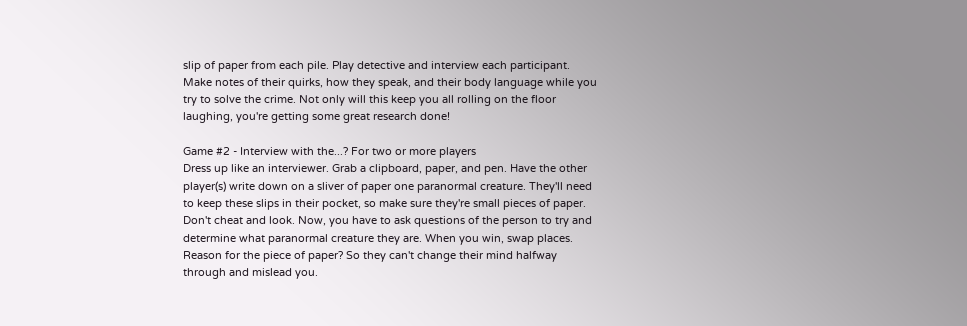slip of paper from each pile. Play detective and interview each participant. Make notes of their quirks, how they speak, and their body language while you try to solve the crime. Not only will this keep you all rolling on the floor laughing, you're getting some great research done!

Game #2 - Interview with the...? For two or more players
Dress up like an interviewer. Grab a clipboard, paper, and pen. Have the other player(s) write down on a sliver of paper one paranormal creature. They'll need to keep these slips in their pocket, so make sure they're small pieces of paper. Don't cheat and look. Now, you have to ask questions of the person to try and determine what paranormal creature they are. When you win, swap places. Reason for the piece of paper? So they can't change their mind halfway through and mislead you.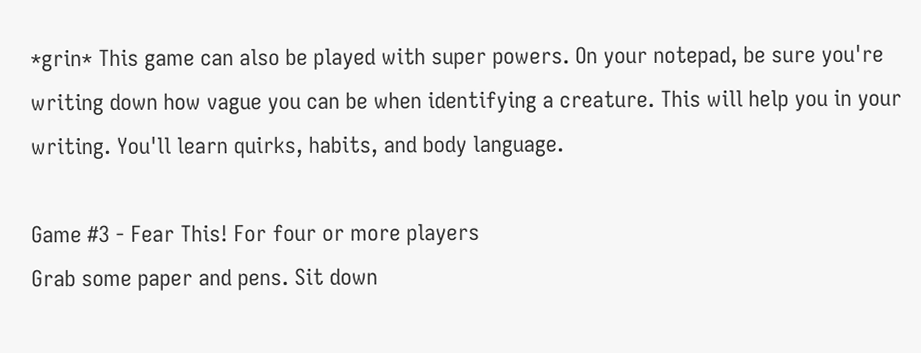*grin* This game can also be played with super powers. On your notepad, be sure you're writing down how vague you can be when identifying a creature. This will help you in your writing. You'll learn quirks, habits, and body language.

Game #3 - Fear This! For four or more players
Grab some paper and pens. Sit down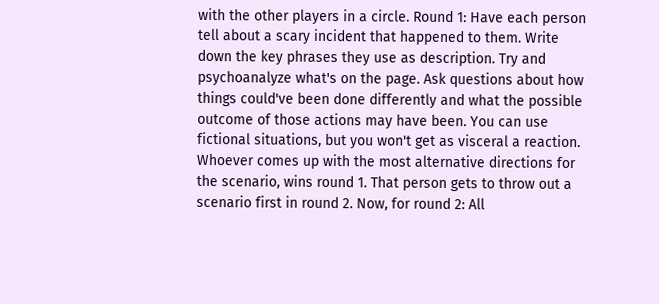with the other players in a circle. Round 1: Have each person tell about a scary incident that happened to them. Write down the key phrases they use as description. Try and psychoanalyze what's on the page. Ask questions about how things could've been done differently and what the possible outcome of those actions may have been. You can use fictional situations, but you won't get as visceral a reaction. Whoever comes up with the most alternative directions for the scenario, wins round 1. That person gets to throw out a scenario first in round 2. Now, for round 2: All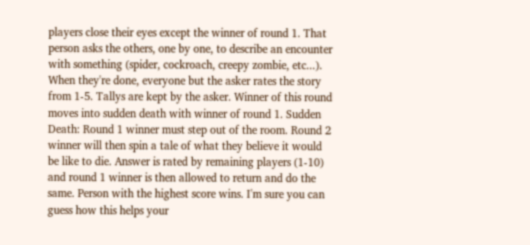players close their eyes except the winner of round 1. That person asks the others, one by one, to describe an encounter with something (spider, cockroach, creepy zombie, etc...). When they're done, everyone but the asker rates the story from 1-5. Tallys are kept by the asker. Winner of this round moves into sudden death with winner of round 1. Sudden Death: Round 1 winner must step out of the room. Round 2 winner will then spin a tale of what they believe it would be like to die. Answer is rated by remaining players (1-10) and round 1 winner is then allowed to return and do the same. Person with the highest score wins. I'm sure you can guess how this helps your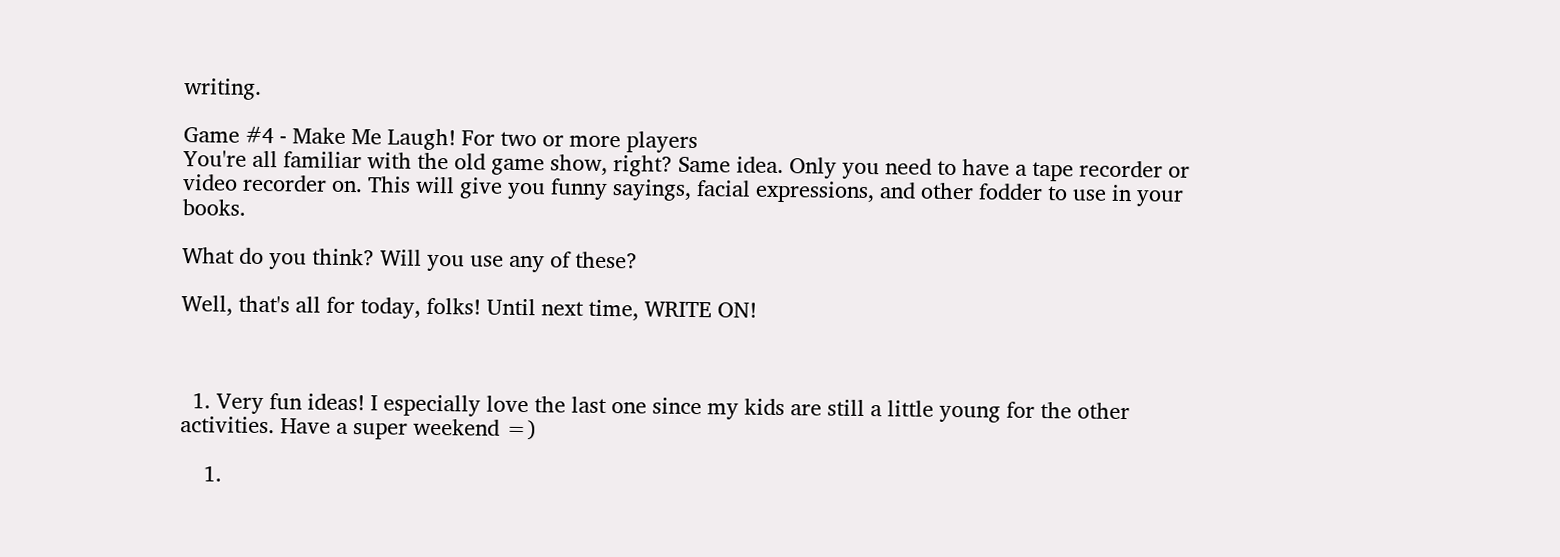writing.

Game #4 - Make Me Laugh! For two or more players
You're all familiar with the old game show, right? Same idea. Only you need to have a tape recorder or video recorder on. This will give you funny sayings, facial expressions, and other fodder to use in your books.

What do you think? Will you use any of these?

Well, that's all for today, folks! Until next time, WRITE ON!



  1. Very fun ideas! I especially love the last one since my kids are still a little young for the other activities. Have a super weekend =)

    1.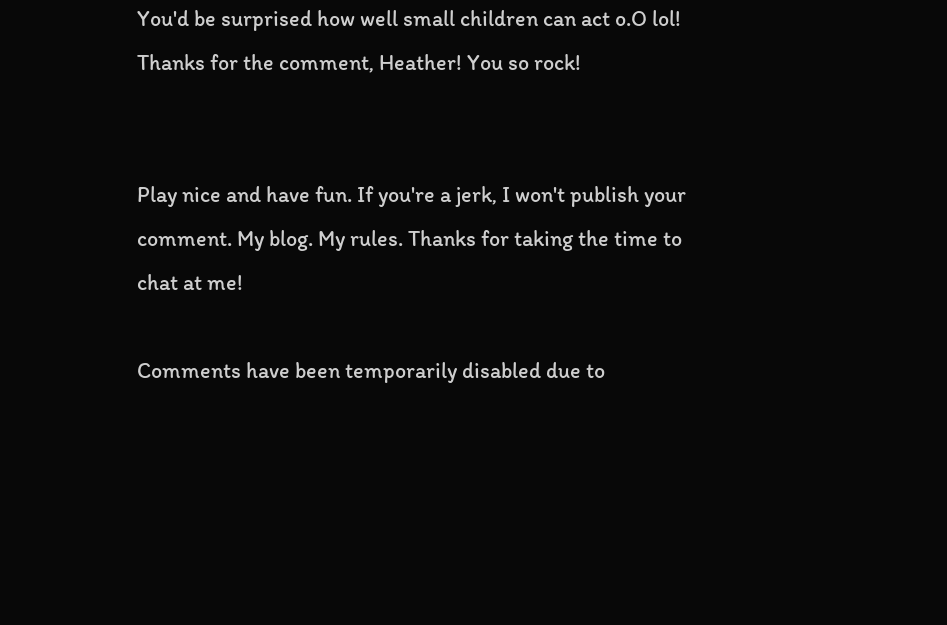You'd be surprised how well small children can act o.O lol! Thanks for the comment, Heather! You so rock!


Play nice and have fun. If you're a jerk, I won't publish your comment. My blog. My rules. Thanks for taking the time to chat at me!

Comments have been temporarily disabled due to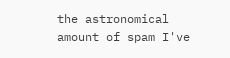the astronomical amount of spam I've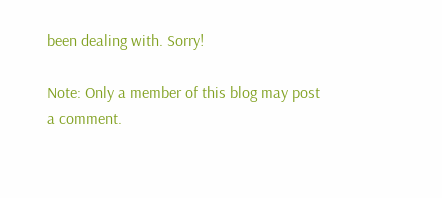been dealing with. Sorry!

Note: Only a member of this blog may post a comment.